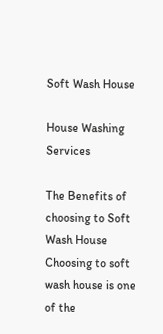Soft Wash House

House Washing Services

The Benefits of choosing to Soft Wash House Choosing to soft wash house is one of the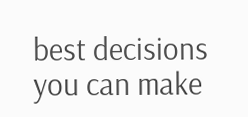best decisions you can make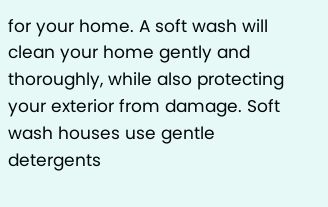for your home. A soft wash will clean your home gently and thoroughly, while also protecting your exterior from damage. Soft wash houses use gentle detergents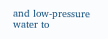and low-pressure water to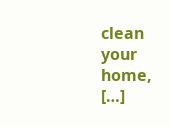clean your home, […]